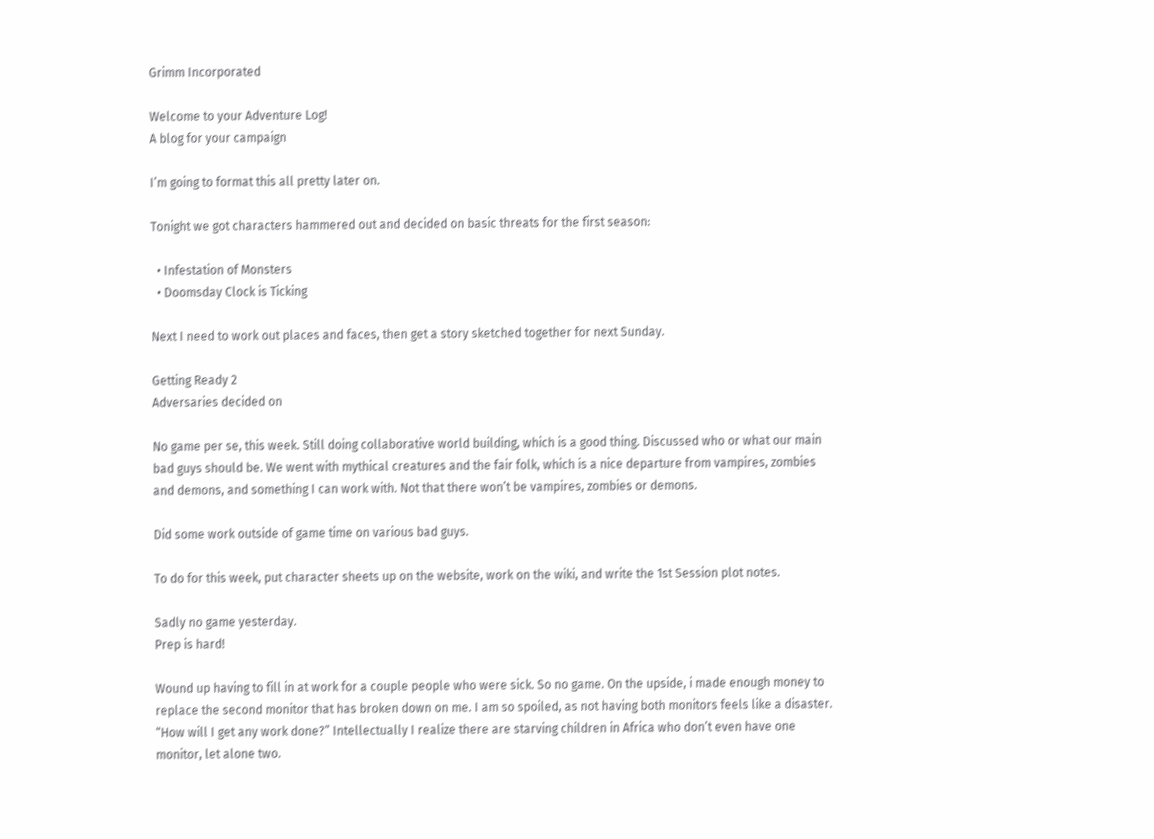Grimm Incorporated

Welcome to your Adventure Log!
A blog for your campaign

I’m going to format this all pretty later on.

Tonight we got characters hammered out and decided on basic threats for the first season:

  • Infestation of Monsters
  • Doomsday Clock is Ticking

Next I need to work out places and faces, then get a story sketched together for next Sunday.

Getting Ready 2
Adversaries decided on

No game per se, this week. Still doing collaborative world building, which is a good thing. Discussed who or what our main bad guys should be. We went with mythical creatures and the fair folk, which is a nice departure from vampires, zombies and demons, and something I can work with. Not that there won’t be vampires, zombies or demons.

Did some work outside of game time on various bad guys.

To do for this week, put character sheets up on the website, work on the wiki, and write the 1st Session plot notes.

Sadly no game yesterday.
Prep is hard!

Wound up having to fill in at work for a couple people who were sick. So no game. On the upside, i made enough money to replace the second monitor that has broken down on me. I am so spoiled, as not having both monitors feels like a disaster. “How will I get any work done?” Intellectually I realize there are starving children in Africa who don’t even have one monitor, let alone two.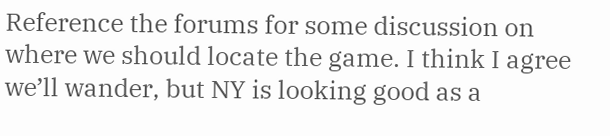Reference the forums for some discussion on where we should locate the game. I think I agree we’ll wander, but NY is looking good as a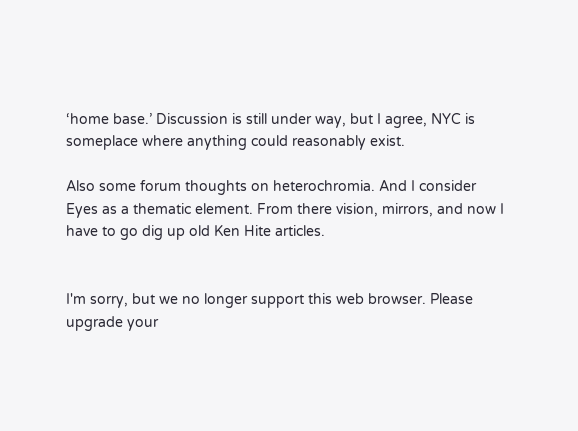‘home base.’ Discussion is still under way, but I agree, NYC is someplace where anything could reasonably exist.

Also some forum thoughts on heterochromia. And I consider Eyes as a thematic element. From there vision, mirrors, and now I have to go dig up old Ken Hite articles.


I'm sorry, but we no longer support this web browser. Please upgrade your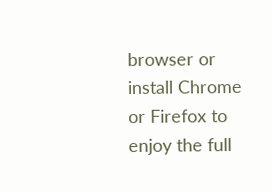browser or install Chrome or Firefox to enjoy the full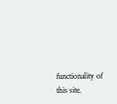functionality of this site.